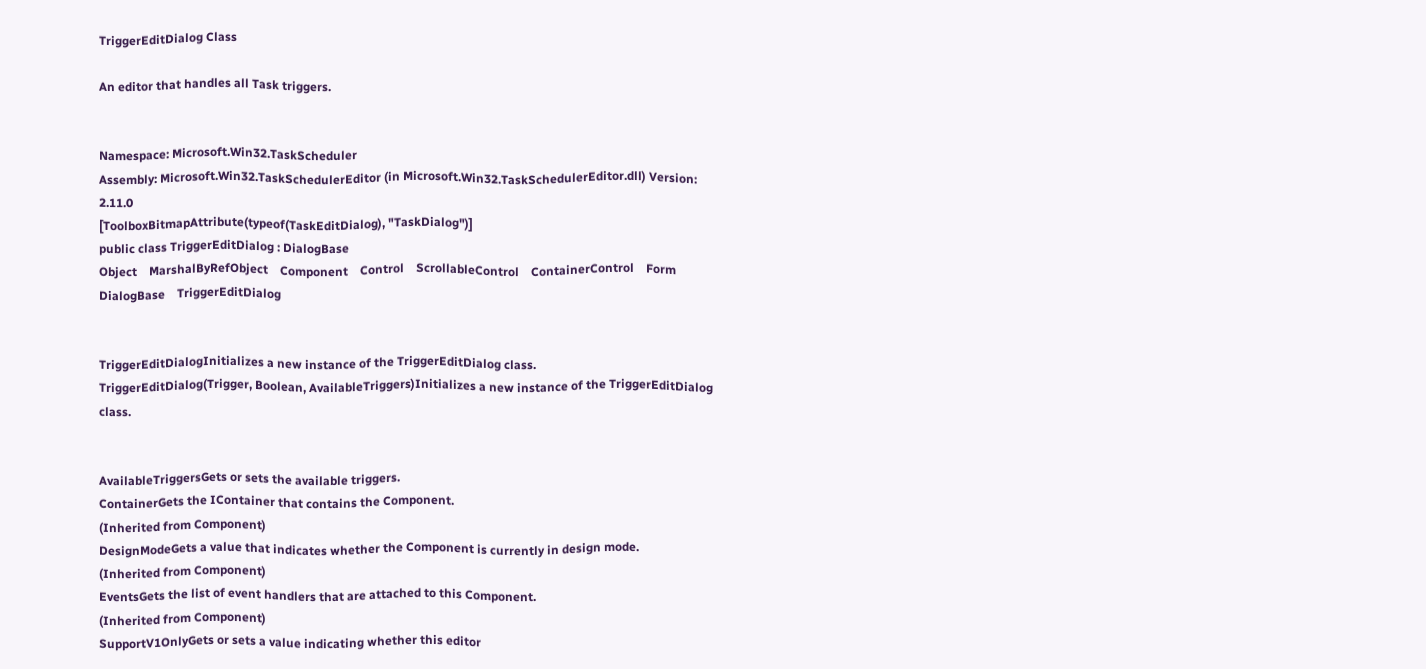TriggerEditDialog Class

An editor that handles all Task triggers.


Namespace: Microsoft.Win32.TaskScheduler
Assembly: Microsoft.Win32.TaskSchedulerEditor (in Microsoft.Win32.TaskSchedulerEditor.dll) Version: 2.11.0
[ToolboxBitmapAttribute(typeof(TaskEditDialog), "TaskDialog")]
public class TriggerEditDialog : DialogBase
Object    MarshalByRefObject    Component    Control    ScrollableControl    ContainerControl    Form    DialogBase    TriggerEditDialog


TriggerEditDialogInitializes a new instance of the TriggerEditDialog class.
TriggerEditDialog(Trigger, Boolean, AvailableTriggers)Initializes a new instance of the TriggerEditDialog class.


AvailableTriggersGets or sets the available triggers.
ContainerGets the IContainer that contains the Component.
(Inherited from Component)
DesignModeGets a value that indicates whether the Component is currently in design mode.
(Inherited from Component)
EventsGets the list of event handlers that are attached to this Component.
(Inherited from Component)
SupportV1OnlyGets or sets a value indicating whether this editor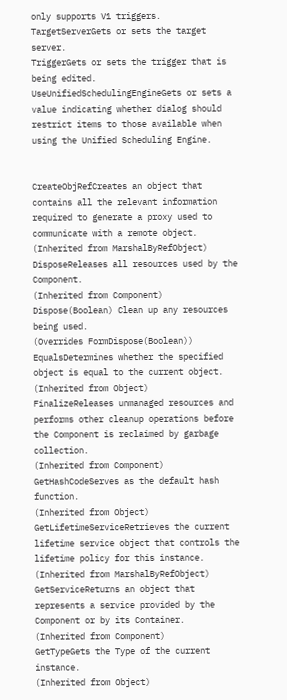only supports V1 triggers.
TargetServerGets or sets the target server.
TriggerGets or sets the trigger that is being edited.
UseUnifiedSchedulingEngineGets or sets a value indicating whether dialog should restrict items to those available when using the Unified Scheduling Engine.


CreateObjRefCreates an object that contains all the relevant information required to generate a proxy used to communicate with a remote object.
(Inherited from MarshalByRefObject)
DisposeReleases all resources used by the Component.
(Inherited from Component)
Dispose(Boolean) Clean up any resources being used.
(Overrides FormDispose(Boolean))
EqualsDetermines whether the specified object is equal to the current object.
(Inherited from Object)
FinalizeReleases unmanaged resources and performs other cleanup operations before the Component is reclaimed by garbage collection.
(Inherited from Component)
GetHashCodeServes as the default hash function.
(Inherited from Object)
GetLifetimeServiceRetrieves the current lifetime service object that controls the lifetime policy for this instance.
(Inherited from MarshalByRefObject)
GetServiceReturns an object that represents a service provided by the Component or by its Container.
(Inherited from Component)
GetTypeGets the Type of the current instance.
(Inherited from Object)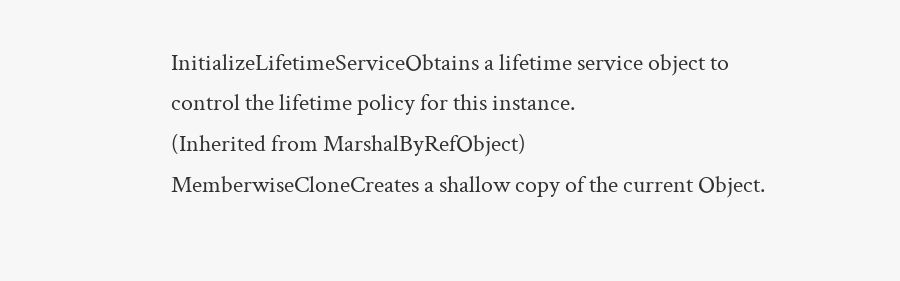InitializeLifetimeServiceObtains a lifetime service object to control the lifetime policy for this instance.
(Inherited from MarshalByRefObject)
MemberwiseCloneCreates a shallow copy of the current Object.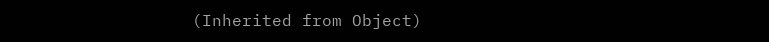(Inherited from Object)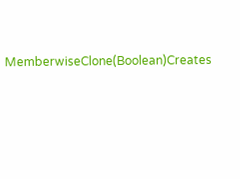MemberwiseClone(Boolean)Creates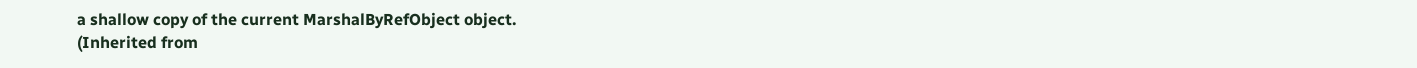a shallow copy of the current MarshalByRefObject object.
(Inherited from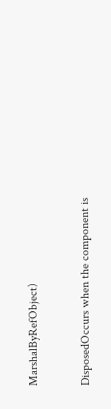MarshalByRefObject)


DisposedOccurs when the component is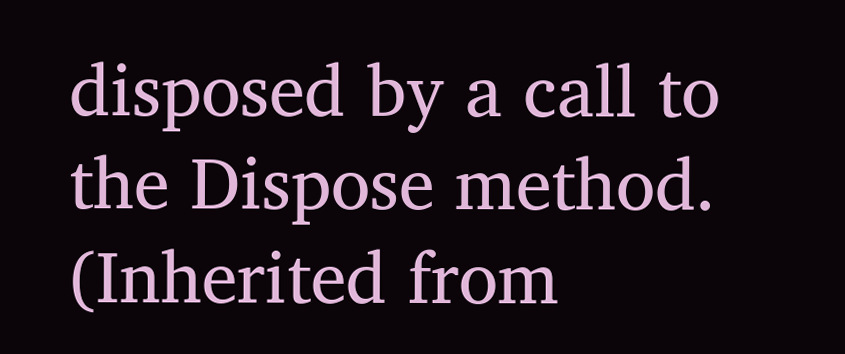disposed by a call to the Dispose method.
(Inherited from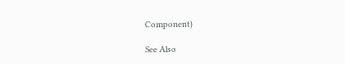Component)

See Also